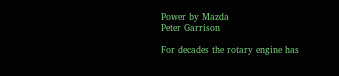Power by Mazda
Peter Garrison

For decades the rotary engine has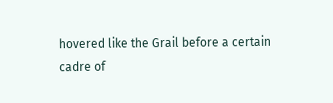hovered like the Grail before a certain
cadre of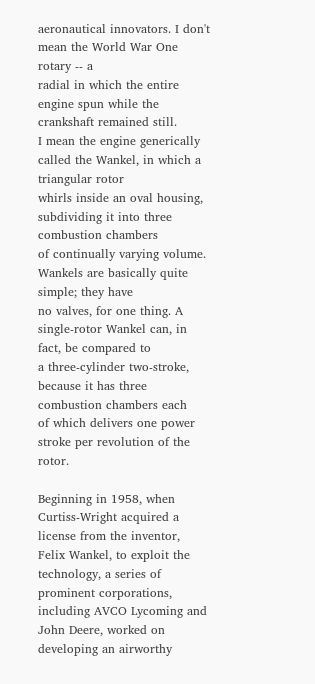aeronautical innovators. I don't mean the World War One rotary -- a
radial in which the entire engine spun while the crankshaft remained still.
I mean the engine generically called the Wankel, in which a triangular rotor
whirls inside an oval housing, subdividing it into three combustion chambers
of continually varying volume. Wankels are basically quite simple; they have
no valves, for one thing. A single-rotor Wankel can, in fact, be compared to
a three-cylinder two-stroke, because it has three combustion chambers each
of which delivers one power stroke per revolution of the rotor.

Beginning in 1958, when Curtiss-Wright acquired a license from the inventor,
Felix Wankel, to exploit the technology, a series of prominent corporations,
including AVCO Lycoming and John Deere, worked on developing an airworthy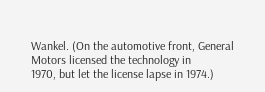Wankel. (On the automotive front, General Motors licensed the technology in
1970, but let the license lapse in 1974.)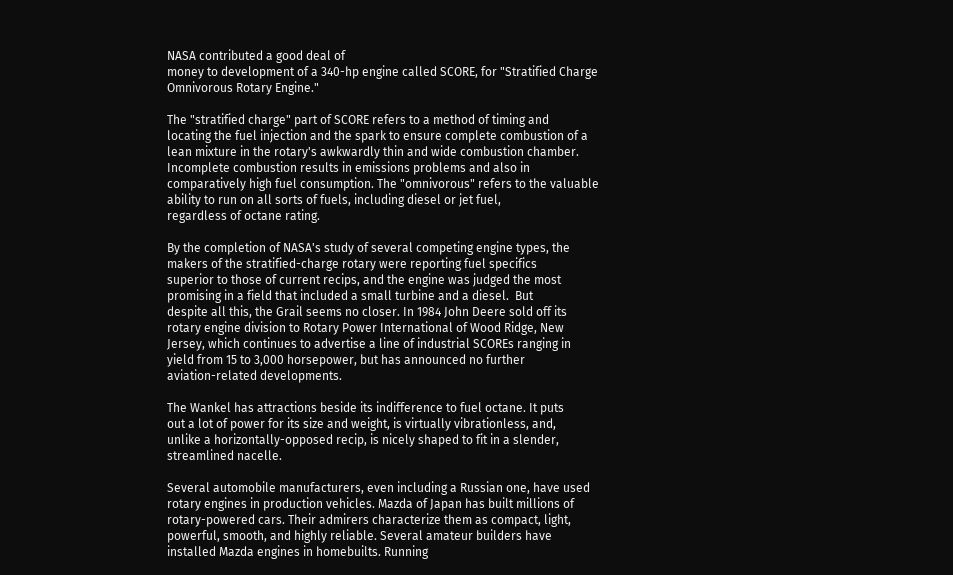NASA contributed a good deal of
money to development of a 340-hp engine called SCORE, for "Stratified Charge
Omnivorous Rotary Engine."

The "stratified charge" part of SCORE refers to a method of timing and
locating the fuel injection and the spark to ensure complete combustion of a
lean mixture in the rotary's awkwardly thin and wide combustion chamber.
Incomplete combustion results in emissions problems and also in
comparatively high fuel consumption. The "omnivorous" refers to the valuable
ability to run on all sorts of fuels, including diesel or jet fuel,
regardless of octane rating.

By the completion of NASA's study of several competing engine types, the
makers of the stratified-charge rotary were reporting fuel specifics
superior to those of current recips, and the engine was judged the most
promising in a field that included a small turbine and a diesel.  But
despite all this, the Grail seems no closer. In 1984 John Deere sold off its
rotary engine division to Rotary Power International of Wood Ridge, New
Jersey, which continues to advertise a line of industrial SCOREs ranging in
yield from 15 to 3,000 horsepower, but has announced no further
aviation-related developments.

The Wankel has attractions beside its indifference to fuel octane. It puts
out a lot of power for its size and weight, is virtually vibrationless, and,
unlike a horizontally-opposed recip, is nicely shaped to fit in a slender,
streamlined nacelle.

Several automobile manufacturers, even including a Russian one, have used
rotary engines in production vehicles. Mazda of Japan has built millions of
rotary-powered cars. Their admirers characterize them as compact, light,
powerful, smooth, and highly reliable. Several amateur builders have
installed Mazda engines in homebuilts. Running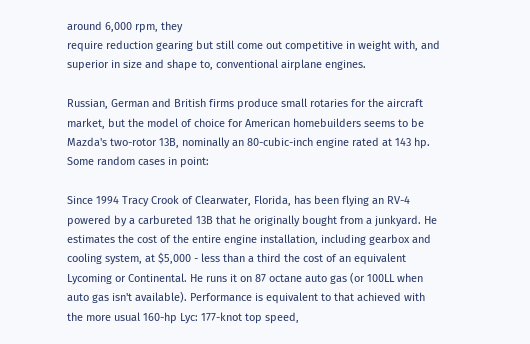around 6,000 rpm, they
require reduction gearing but still come out competitive in weight with, and
superior in size and shape to, conventional airplane engines.

Russian, German and British firms produce small rotaries for the aircraft
market, but the model of choice for American homebuilders seems to be
Mazda's two-rotor 13B, nominally an 80-cubic-inch engine rated at 143 hp.
Some random cases in point:

Since 1994 Tracy Crook of Clearwater, Florida, has been flying an RV-4
powered by a carbureted 13B that he originally bought from a junkyard. He
estimates the cost of the entire engine installation, including gearbox and
cooling system, at $5,000 - less than a third the cost of an equivalent
Lycoming or Continental. He runs it on 87 octane auto gas (or 100LL when
auto gas isn't available). Performance is equivalent to that achieved with
the more usual 160-hp Lyc: 177-knot top speed,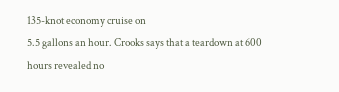135-knot economy cruise on
5.5 gallons an hour. Crooks says that a teardown at 600 hours revealed no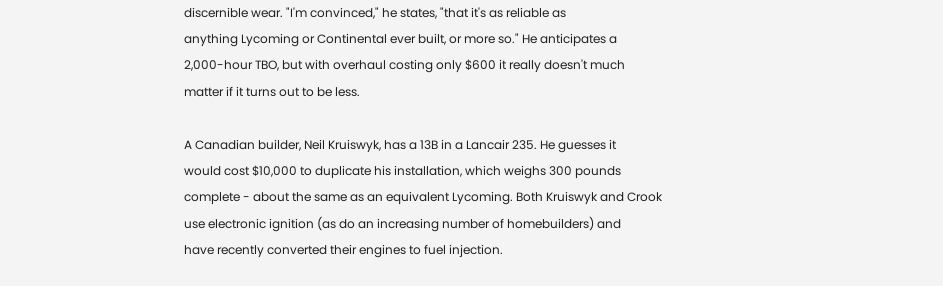discernible wear. "I'm convinced," he states, "that it's as reliable as
anything Lycoming or Continental ever built, or more so." He anticipates a
2,000-hour TBO, but with overhaul costing only $600 it really doesn't much
matter if it turns out to be less.

A Canadian builder, Neil Kruiswyk, has a 13B in a Lancair 235. He guesses it
would cost $10,000 to duplicate his installation, which weighs 300 pounds
complete - about the same as an equivalent Lycoming. Both Kruiswyk and Crook
use electronic ignition (as do an increasing number of homebuilders) and
have recently converted their engines to fuel injection.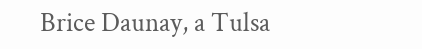Brice Daunay, a Tulsa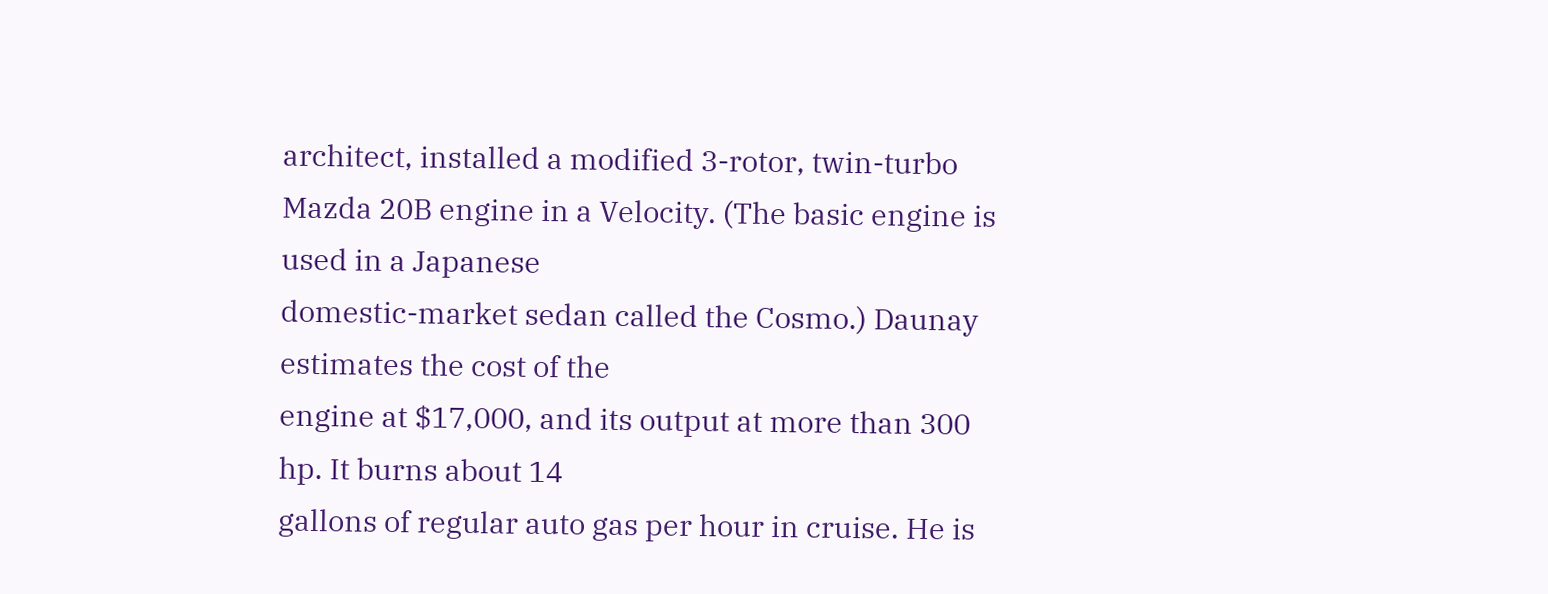architect, installed a modified 3-rotor, twin-turbo
Mazda 20B engine in a Velocity. (The basic engine is used in a Japanese
domestic-market sedan called the Cosmo.) Daunay estimates the cost of the
engine at $17,000, and its output at more than 300 hp. It burns about 14
gallons of regular auto gas per hour in cruise. He is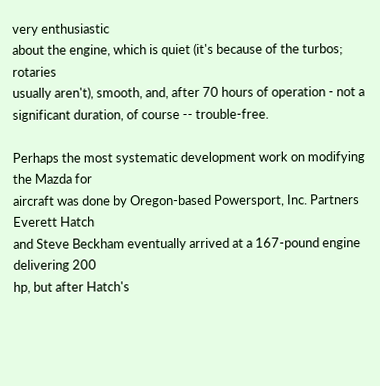very enthusiastic
about the engine, which is quiet (it's because of the turbos; rotaries
usually aren't), smooth, and, after 70 hours of operation - not a
significant duration, of course -- trouble-free.

Perhaps the most systematic development work on modifying the Mazda for
aircraft was done by Oregon-based Powersport, Inc. Partners Everett Hatch
and Steve Beckham eventually arrived at a 167-pound engine delivering 200
hp, but after Hatch's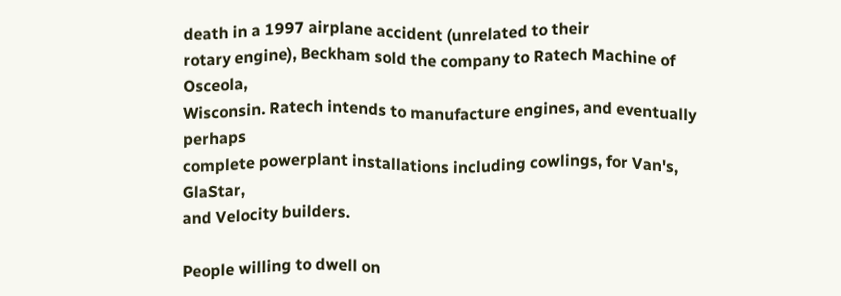death in a 1997 airplane accident (unrelated to their
rotary engine), Beckham sold the company to Ratech Machine of Osceola,
Wisconsin. Ratech intends to manufacture engines, and eventually perhaps
complete powerplant installations including cowlings, for Van's, GlaStar,
and Velocity builders.

People willing to dwell on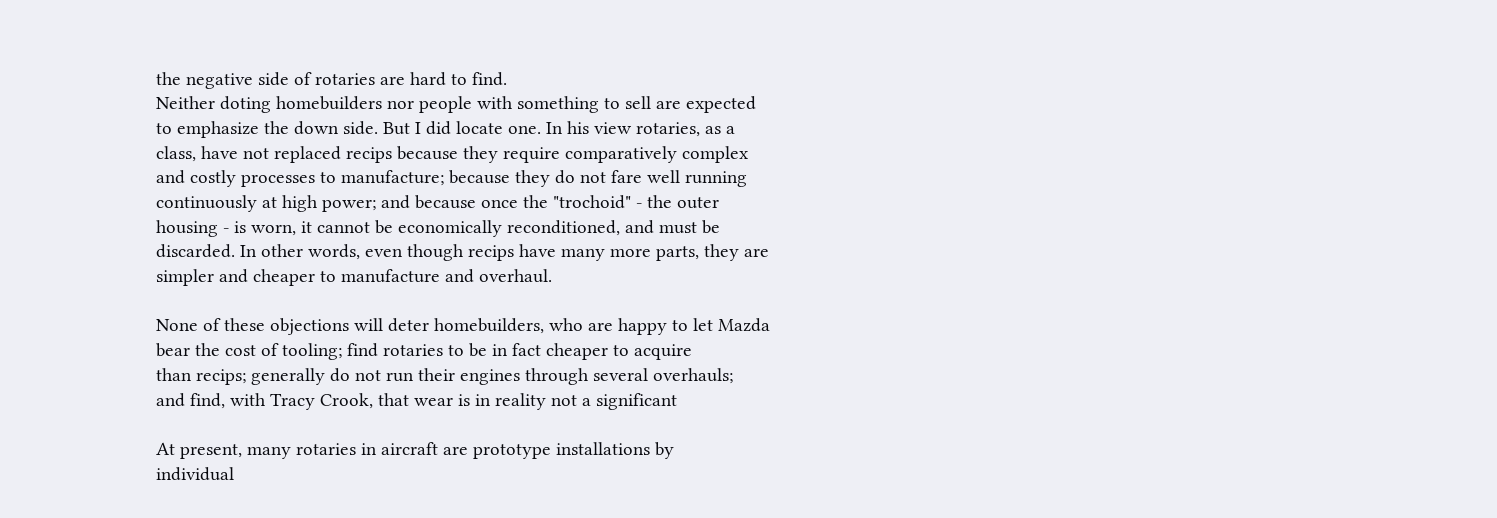the negative side of rotaries are hard to find.
Neither doting homebuilders nor people with something to sell are expected
to emphasize the down side. But I did locate one. In his view rotaries, as a
class, have not replaced recips because they require comparatively complex
and costly processes to manufacture; because they do not fare well running
continuously at high power; and because once the "trochoid" - the outer
housing - is worn, it cannot be economically reconditioned, and must be
discarded. In other words, even though recips have many more parts, they are
simpler and cheaper to manufacture and overhaul.

None of these objections will deter homebuilders, who are happy to let Mazda
bear the cost of tooling; find rotaries to be in fact cheaper to acquire
than recips; generally do not run their engines through several overhauls;
and find, with Tracy Crook, that wear is in reality not a significant

At present, many rotaries in aircraft are prototype installations by
individual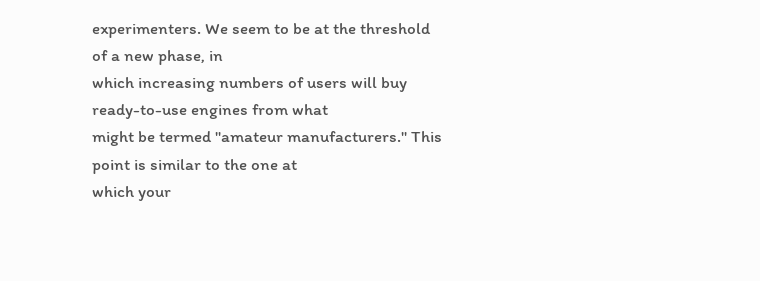experimenters. We seem to be at the threshold of a new phase, in
which increasing numbers of users will buy ready-to-use engines from what
might be termed "amateur manufacturers." This point is similar to the one at
which your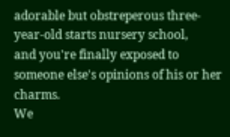adorable but obstreperous three-year-old starts nursery school,
and you're finally exposed to someone else's opinions of his or her charms.
We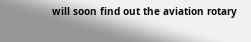will soon find out the aviation rotary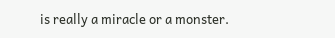is really a miracle or a monster.